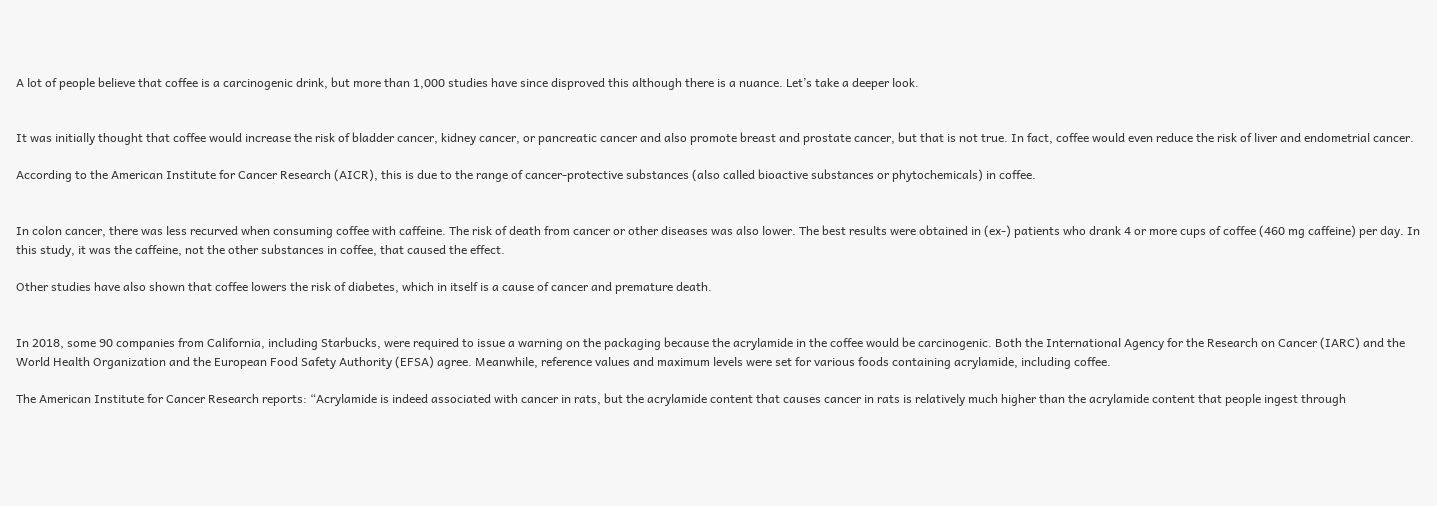A lot of people believe that coffee is a carcinogenic drink, but more than 1,000 studies have since disproved this although there is a nuance. Let’s take a deeper look.


It was initially thought that coffee would increase the risk of bladder cancer, kidney cancer, or pancreatic cancer and also promote breast and prostate cancer, but that is not true. In fact, coffee would even reduce the risk of liver and endometrial cancer.

According to the American Institute for Cancer Research (AICR), this is due to the range of cancer-protective substances (also called bioactive substances or phytochemicals) in coffee.


In colon cancer, there was less recurved when consuming coffee with caffeine. The risk of death from cancer or other diseases was also lower. The best results were obtained in (ex-) patients who drank 4 or more cups of coffee (460 mg caffeine) per day. In this study, it was the caffeine, not the other substances in coffee, that caused the effect.

Other studies have also shown that coffee lowers the risk of diabetes, which in itself is a cause of cancer and premature death.


In 2018, some 90 companies from California, including Starbucks, were required to issue a warning on the packaging because the acrylamide in the coffee would be carcinogenic. Both the International Agency for the Research on Cancer (IARC) and the World Health Organization and the European Food Safety Authority (EFSA) agree. Meanwhile, reference values and maximum levels were set for various foods containing acrylamide, including coffee.

The American Institute for Cancer Research reports: “Acrylamide is indeed associated with cancer in rats, but the acrylamide content that causes cancer in rats is relatively much higher than the acrylamide content that people ingest through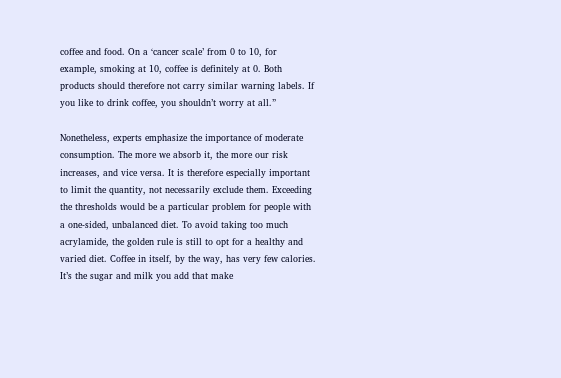coffee and food. On a ‘cancer scale’ from 0 to 10, for example, smoking at 10, coffee is definitely at 0. Both products should therefore not carry similar warning labels. If you like to drink coffee, you shouldn’t worry at all.”

Nonetheless, experts emphasize the importance of moderate consumption. The more we absorb it, the more our risk increases, and vice versa. It is therefore especially important to limit the quantity, not necessarily exclude them. Exceeding the thresholds would be a particular problem for people with a one-sided, unbalanced diet. To avoid taking too much acrylamide, the golden rule is still to opt for a healthy and varied diet. Coffee in itself, by the way, has very few calories. It’s the sugar and milk you add that make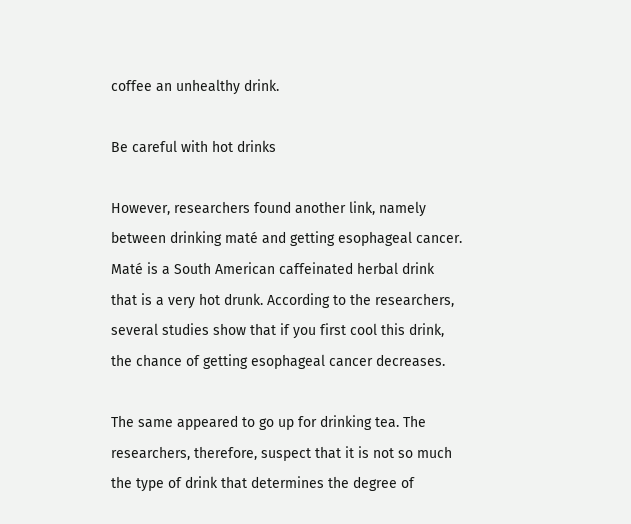coffee an unhealthy drink.

Be careful with hot drinks

However, researchers found another link, namely between drinking maté and getting esophageal cancer. Maté is a South American caffeinated herbal drink that is a very hot drunk. According to the researchers, several studies show that if you first cool this drink, the chance of getting esophageal cancer decreases.

The same appeared to go up for drinking tea. The researchers, therefore, suspect that it is not so much the type of drink that determines the degree of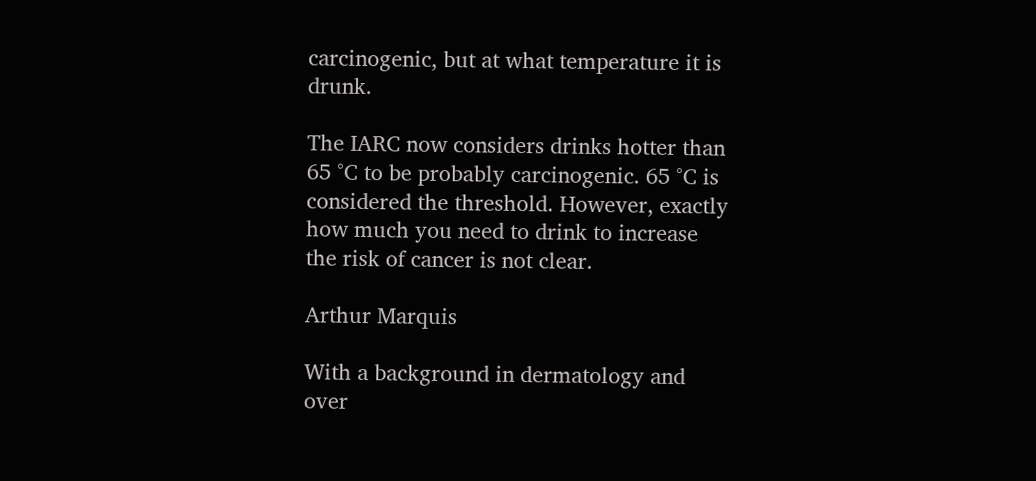carcinogenic, but at what temperature it is drunk.

The IARC now considers drinks hotter than 65 °C to be probably carcinogenic. 65 °C is considered the threshold. However, exactly how much you need to drink to increase the risk of cancer is not clear.

Arthur Marquis

With a background in dermatology and over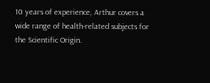10 years of experience, Arthur covers a wide range of health-related subjects for the Scientific Origin.